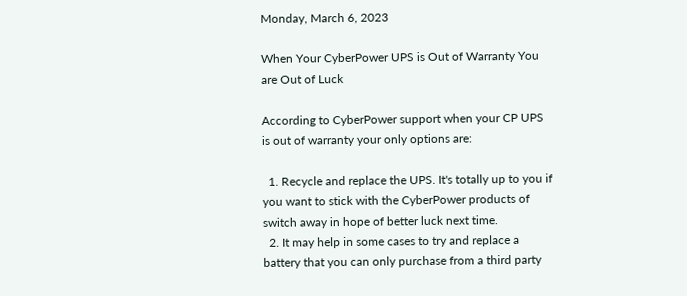Monday, March 6, 2023

When Your CyberPower UPS is Out of Warranty You are Out of Luck

According to CyberPower support when your CP UPS is out of warranty your only options are:

  1. Recycle and replace the UPS. It's totally up to you if you want to stick with the CyberPower products of switch away in hope of better luck next time.
  2. It may help in some cases to try and replace a battery that you can only purchase from a third party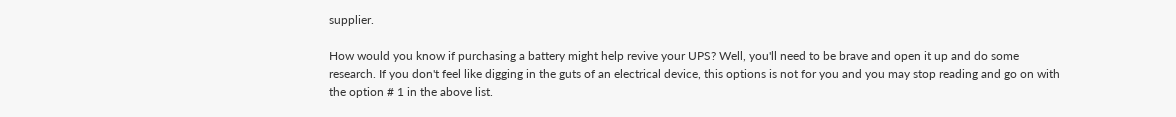supplier.

How would you know if purchasing a battery might help revive your UPS? Well, you'll need to be brave and open it up and do some research. If you don't feel like digging in the guts of an electrical device, this options is not for you and you may stop reading and go on with the option # 1 in the above list.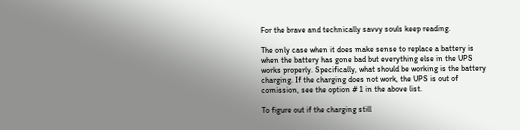For the brave and technically savvy souls keep reading.

The only case when it does make sense to replace a battery is when the battery has gone bad but everything else in the UPS works properly. Specifically, what should be working is the battery charging. If the charging does not work, the UPS is out of comission, see the option # 1 in the above list.

To figure out if the charging still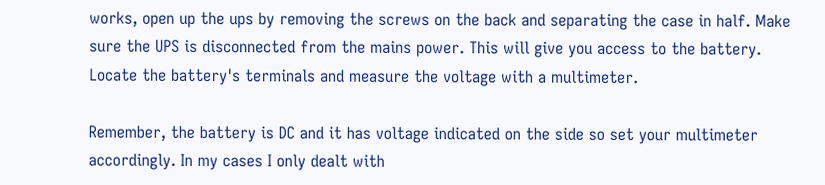works, open up the ups by removing the screws on the back and separating the case in half. Make sure the UPS is disconnected from the mains power. This will give you access to the battery. Locate the battery's terminals and measure the voltage with a multimeter.

Remember, the battery is DC and it has voltage indicated on the side so set your multimeter accordingly. In my cases I only dealt with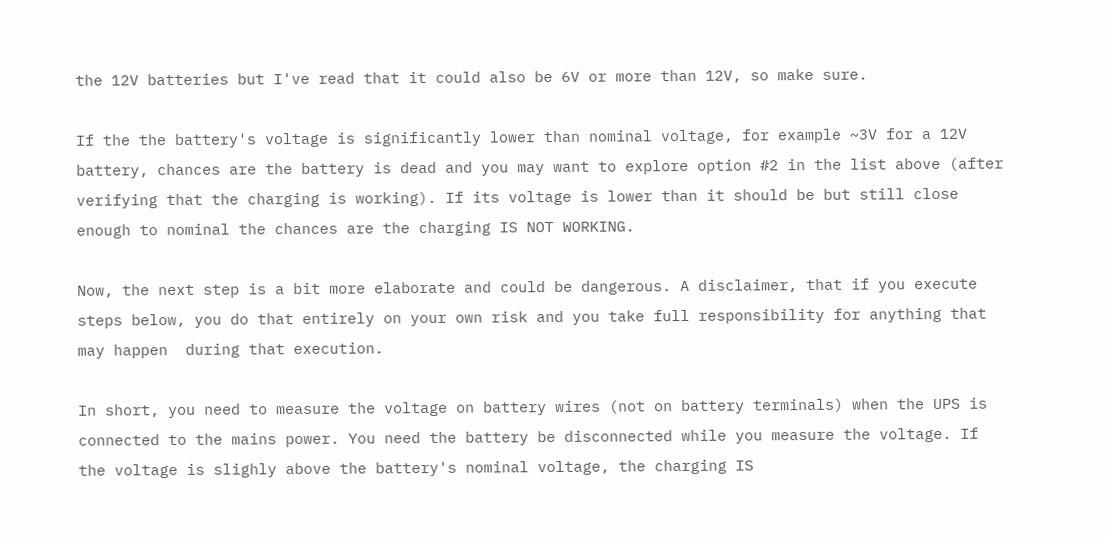the 12V batteries but I've read that it could also be 6V or more than 12V, so make sure.

If the the battery's voltage is significantly lower than nominal voltage, for example ~3V for a 12V battery, chances are the battery is dead and you may want to explore option #2 in the list above (after verifying that the charging is working). If its voltage is lower than it should be but still close enough to nominal the chances are the charging IS NOT WORKING.

Now, the next step is a bit more elaborate and could be dangerous. A disclaimer, that if you execute steps below, you do that entirely on your own risk and you take full responsibility for anything that may happen  during that execution.

In short, you need to measure the voltage on battery wires (not on battery terminals) when the UPS is connected to the mains power. You need the battery be disconnected while you measure the voltage. If the voltage is slighly above the battery's nominal voltage, the charging IS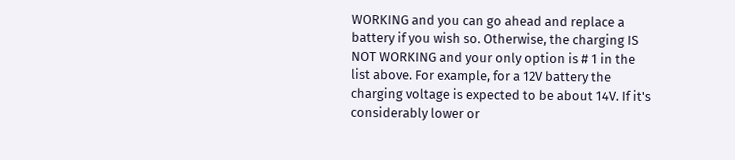WORKING and you can go ahead and replace a battery if you wish so. Otherwise, the charging IS NOT WORKING and your only option is # 1 in the list above. For example, for a 12V battery the charging voltage is expected to be about 14V. If it's considerably lower or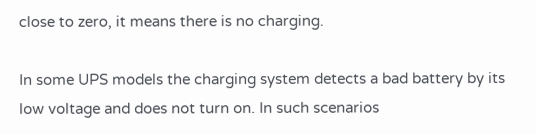close to zero, it means there is no charging.

In some UPS models the charging system detects a bad battery by its low voltage and does not turn on. In such scenarios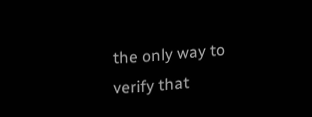the only way to verify that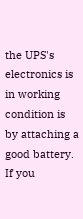the UPS's electronics is in working condition is by attaching a good battery. If you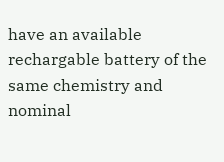have an available rechargable battery of the same chemistry and nominal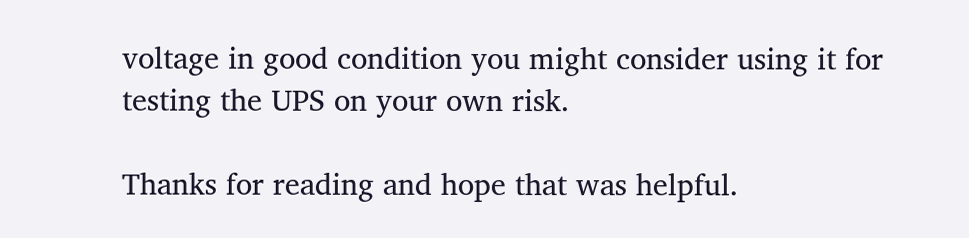voltage in good condition you might consider using it for testing the UPS on your own risk.

Thanks for reading and hope that was helpful.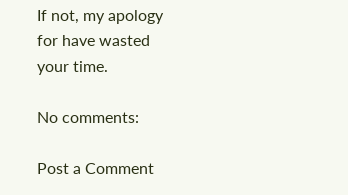If not, my apology for have wasted your time.

No comments:

Post a Comment